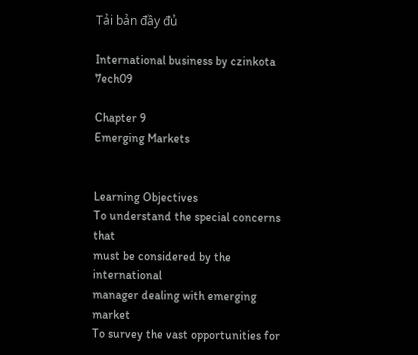Tải bản đầy đủ

International business by czinkota 7ech09

Chapter 9
Emerging Markets


Learning Objectives
To understand the special concerns that
must be considered by the international
manager dealing with emerging market
To survey the vast opportunities for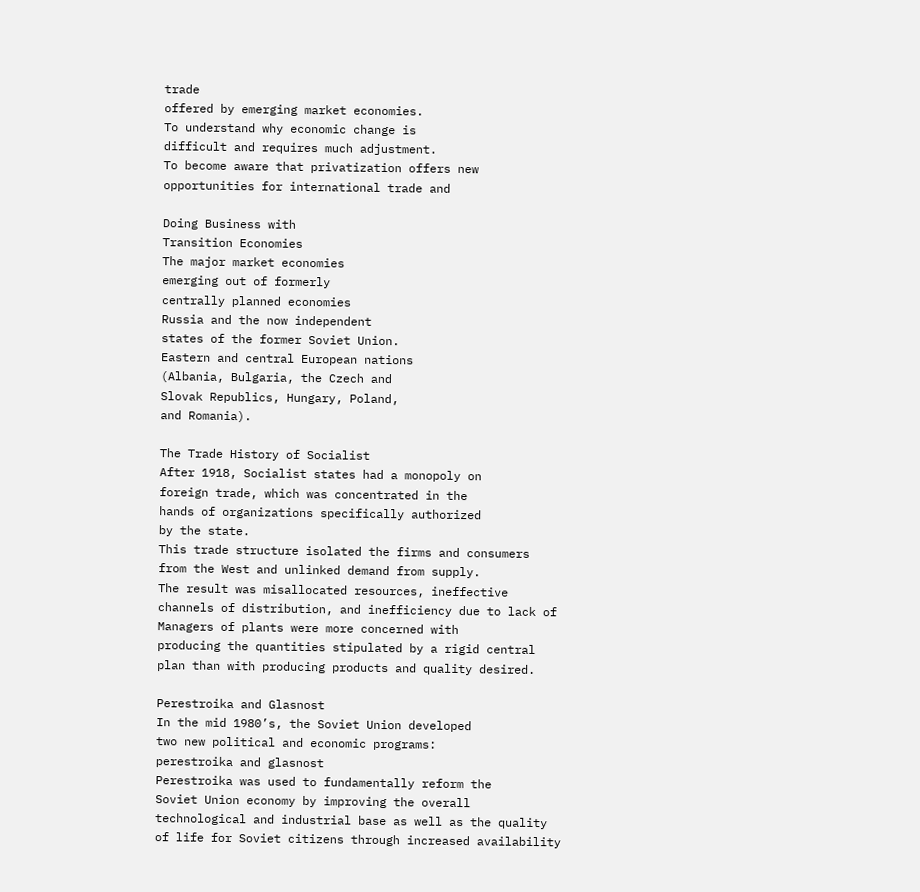trade
offered by emerging market economies.
To understand why economic change is
difficult and requires much adjustment.
To become aware that privatization offers new
opportunities for international trade and

Doing Business with
Transition Economies
The major market economies
emerging out of formerly
centrally planned economies
Russia and the now independent
states of the former Soviet Union.
Eastern and central European nations
(Albania, Bulgaria, the Czech and
Slovak Republics, Hungary, Poland,
and Romania).

The Trade History of Socialist
After 1918, Socialist states had a monopoly on
foreign trade, which was concentrated in the
hands of organizations specifically authorized
by the state.
This trade structure isolated the firms and consumers
from the West and unlinked demand from supply.
The result was misallocated resources, ineffective
channels of distribution, and inefficiency due to lack of
Managers of plants were more concerned with
producing the quantities stipulated by a rigid central
plan than with producing products and quality desired.

Perestroika and Glasnost
In the mid 1980’s, the Soviet Union developed
two new political and economic programs:
perestroika and glasnost
Perestroika was used to fundamentally reform the
Soviet Union economy by improving the overall
technological and industrial base as well as the quality
of life for Soviet citizens through increased availability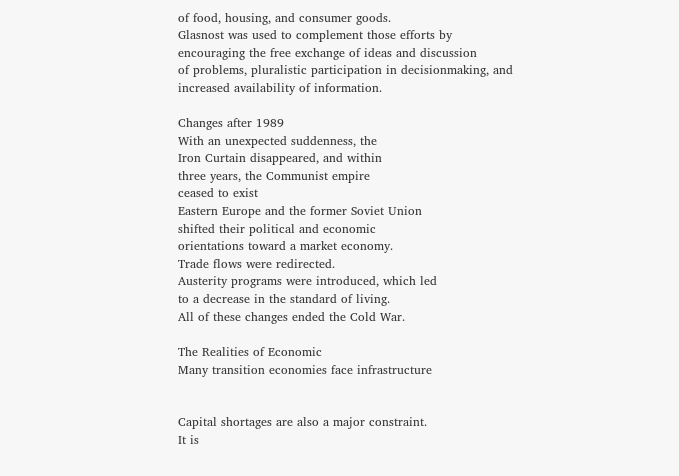of food, housing, and consumer goods.
Glasnost was used to complement those efforts by
encouraging the free exchange of ideas and discussion
of problems, pluralistic participation in decisionmaking, and increased availability of information.

Changes after 1989
With an unexpected suddenness, the
Iron Curtain disappeared, and within
three years, the Communist empire
ceased to exist
Eastern Europe and the former Soviet Union
shifted their political and economic
orientations toward a market economy.
Trade flows were redirected.
Austerity programs were introduced, which led
to a decrease in the standard of living.
All of these changes ended the Cold War.

The Realities of Economic
Many transition economies face infrastructure


Capital shortages are also a major constraint.
It is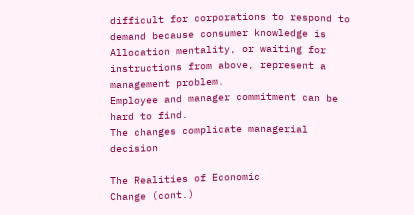difficult for corporations to respond to
demand because consumer knowledge is
Allocation mentality, or waiting for
instructions from above, represent a
management problem.
Employee and manager commitment can be
hard to find.
The changes complicate managerial decision

The Realities of Economic
Change (cont.)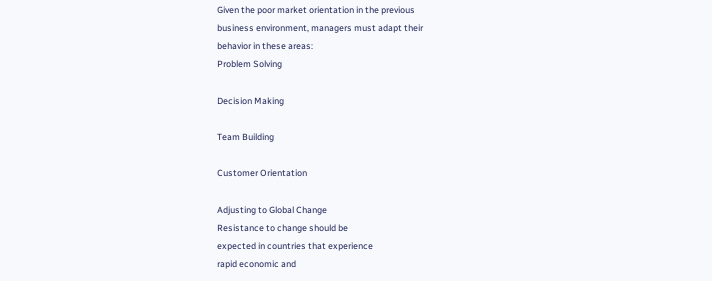Given the poor market orientation in the previous
business environment, managers must adapt their
behavior in these areas:
Problem Solving

Decision Making

Team Building

Customer Orientation

Adjusting to Global Change
Resistance to change should be
expected in countries that experience
rapid economic and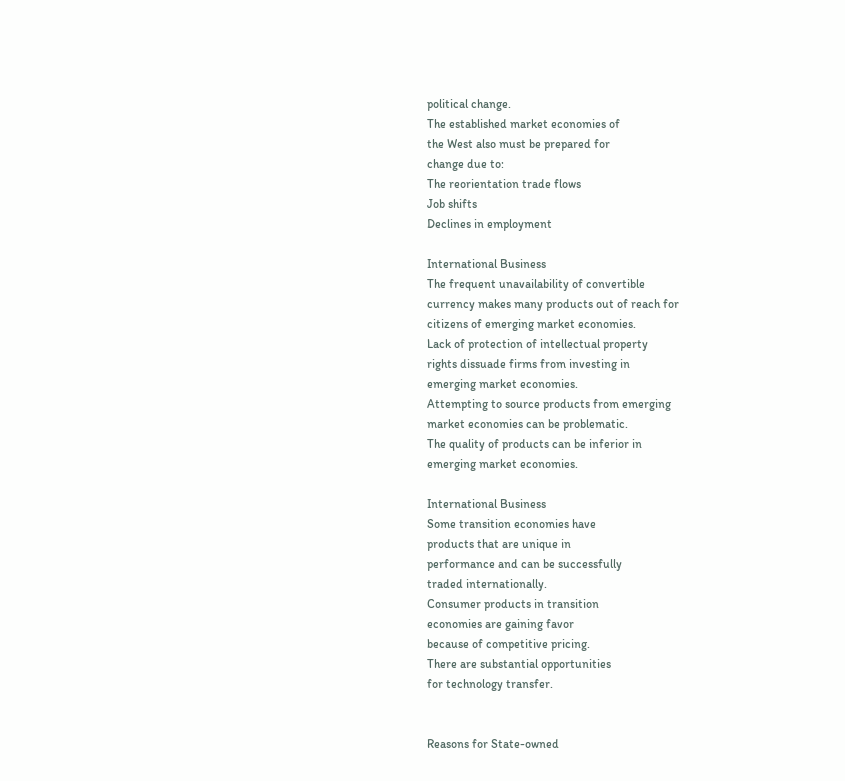political change.
The established market economies of
the West also must be prepared for
change due to:
The reorientation trade flows
Job shifts
Declines in employment

International Business
The frequent unavailability of convertible
currency makes many products out of reach for
citizens of emerging market economies.
Lack of protection of intellectual property
rights dissuade firms from investing in
emerging market economies.
Attempting to source products from emerging
market economies can be problematic.
The quality of products can be inferior in
emerging market economies.

International Business
Some transition economies have
products that are unique in
performance and can be successfully
traded internationally.
Consumer products in transition
economies are gaining favor
because of competitive pricing.
There are substantial opportunities
for technology transfer.


Reasons for State-owned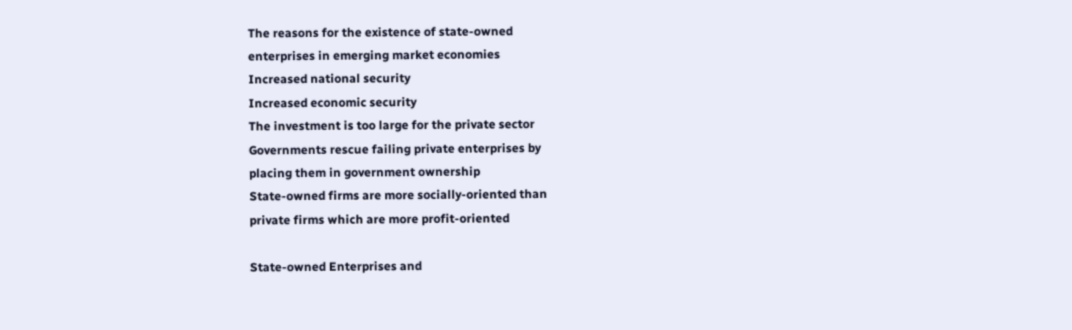The reasons for the existence of state-owned
enterprises in emerging market economies
Increased national security
Increased economic security
The investment is too large for the private sector
Governments rescue failing private enterprises by
placing them in government ownership
State-owned firms are more socially-oriented than
private firms which are more profit-oriented

State-owned Enterprises and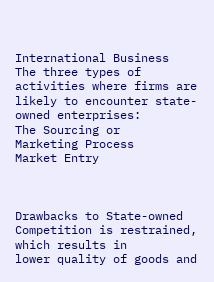International Business
The three types of activities where firms are
likely to encounter state-owned enterprises:
The Sourcing or
Marketing Process
Market Entry



Drawbacks to State-owned
Competition is restrained, which results in
lower quality of goods and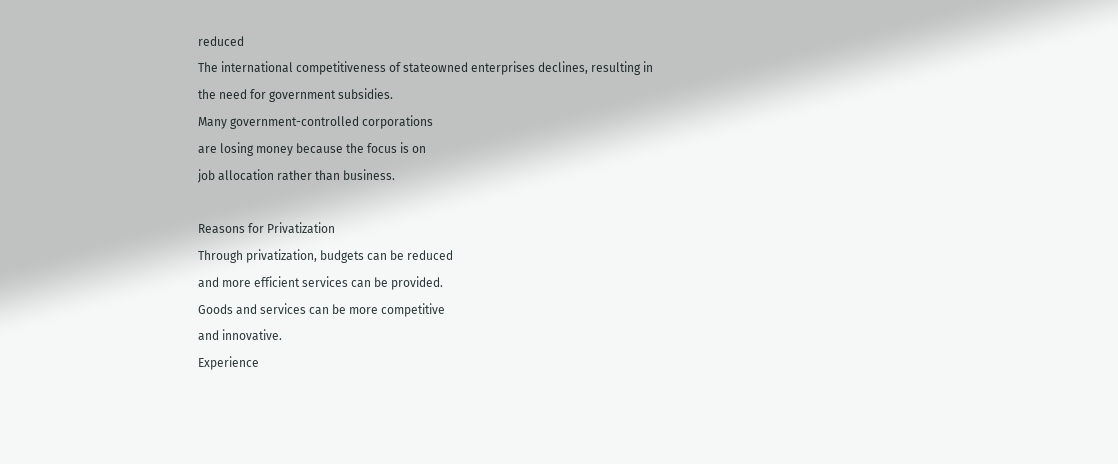reduced
The international competitiveness of stateowned enterprises declines, resulting in
the need for government subsidies.
Many government-controlled corporations
are losing money because the focus is on
job allocation rather than business.

Reasons for Privatization
Through privatization, budgets can be reduced
and more efficient services can be provided.
Goods and services can be more competitive
and innovative.
Experience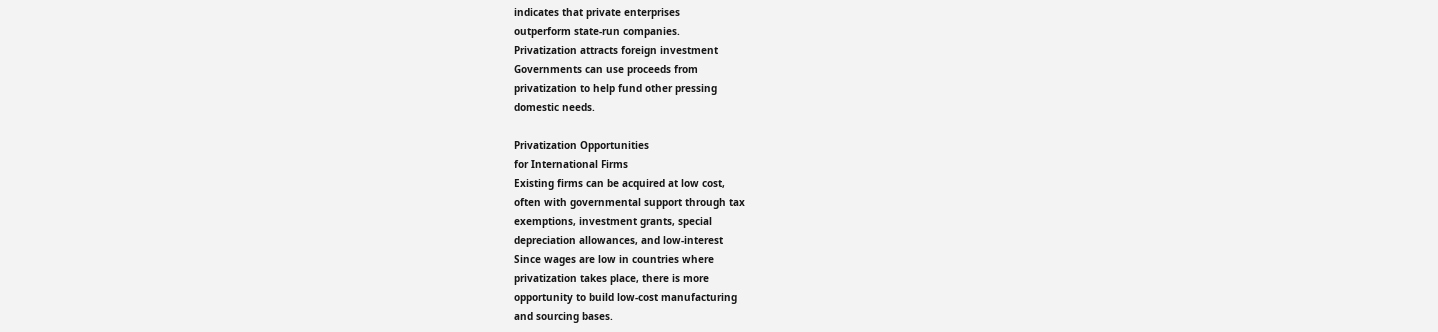indicates that private enterprises
outperform state-run companies.
Privatization attracts foreign investment
Governments can use proceeds from
privatization to help fund other pressing
domestic needs.

Privatization Opportunities
for International Firms
Existing firms can be acquired at low cost,
often with governmental support through tax
exemptions, investment grants, special
depreciation allowances, and low-interest
Since wages are low in countries where
privatization takes place, there is more
opportunity to build low-cost manufacturing
and sourcing bases.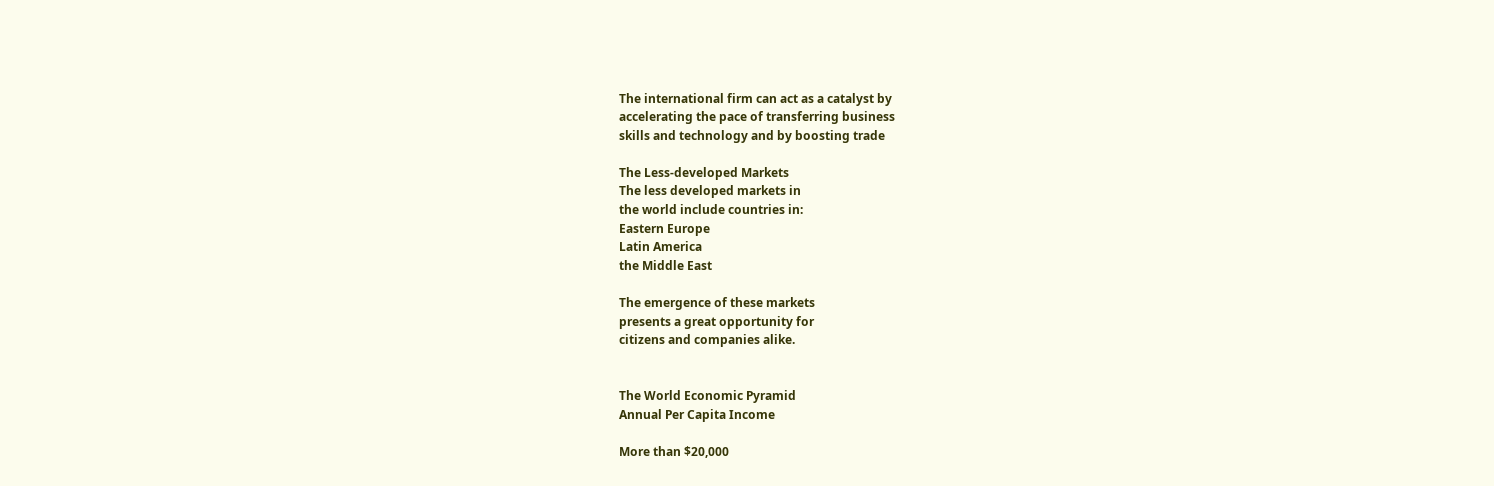The international firm can act as a catalyst by
accelerating the pace of transferring business
skills and technology and by boosting trade

The Less-developed Markets
The less developed markets in
the world include countries in:
Eastern Europe
Latin America
the Middle East

The emergence of these markets
presents a great opportunity for
citizens and companies alike.


The World Economic Pyramid
Annual Per Capita Income

More than $20,000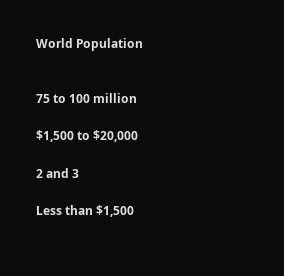World Population


75 to 100 million

$1,500 to $20,000

2 and 3

Less than $1,500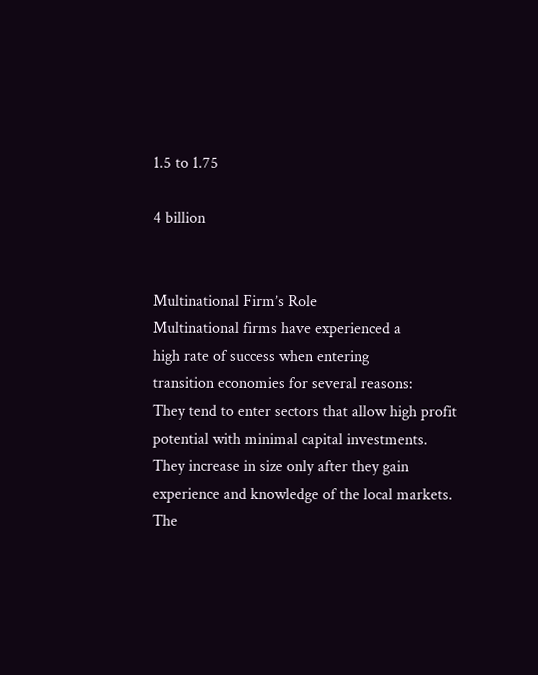1.5 to 1.75

4 billion


Multinational Firm’s Role
Multinational firms have experienced a
high rate of success when entering
transition economies for several reasons:
They tend to enter sectors that allow high profit
potential with minimal capital investments.
They increase in size only after they gain
experience and knowledge of the local markets.
The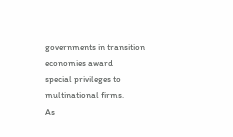governments in transition economies award
special privileges to multinational firms.
As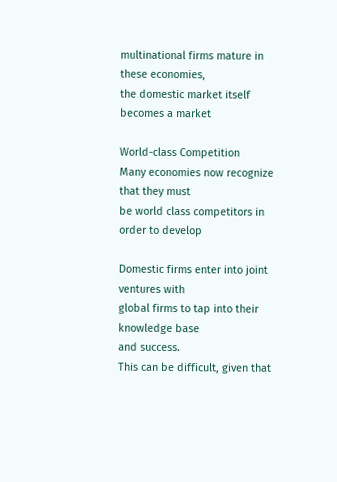multinational firms mature in these economies,
the domestic market itself becomes a market

World-class Competition
Many economies now recognize that they must
be world class competitors in order to develop

Domestic firms enter into joint ventures with
global firms to tap into their knowledge base
and success.
This can be difficult, given that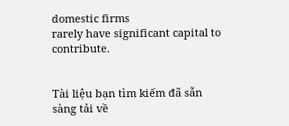domestic firms
rarely have significant capital to contribute.


Tài liệu bạn tìm kiếm đã sẵn sàng tải về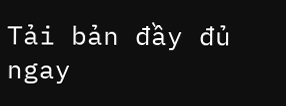Tải bản đầy đủ ngay